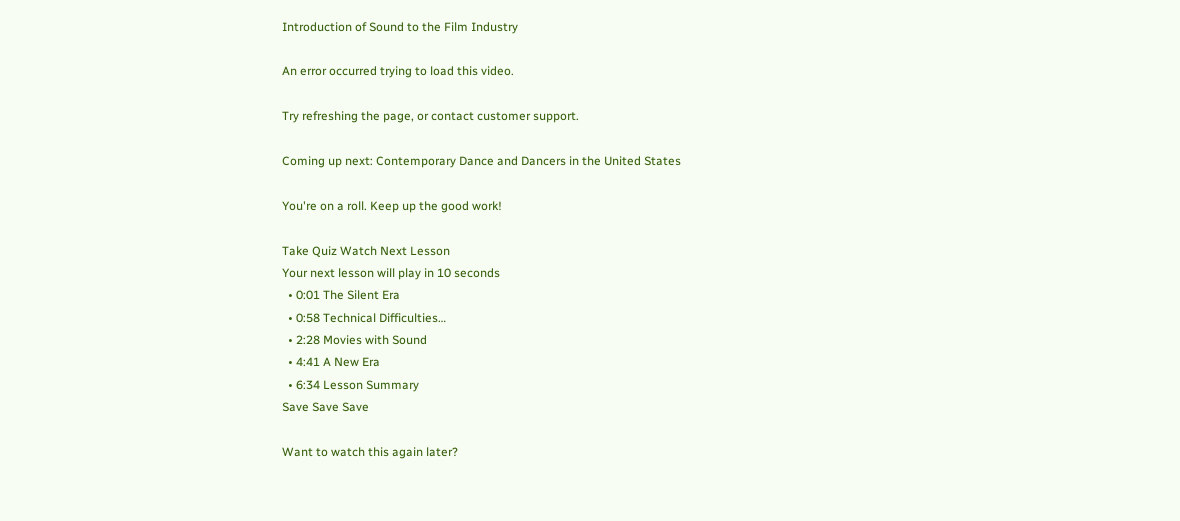Introduction of Sound to the Film Industry

An error occurred trying to load this video.

Try refreshing the page, or contact customer support.

Coming up next: Contemporary Dance and Dancers in the United States

You're on a roll. Keep up the good work!

Take Quiz Watch Next Lesson
Your next lesson will play in 10 seconds
  • 0:01 The Silent Era
  • 0:58 Technical Difficulties…
  • 2:28 Movies with Sound
  • 4:41 A New Era
  • 6:34 Lesson Summary
Save Save Save

Want to watch this again later?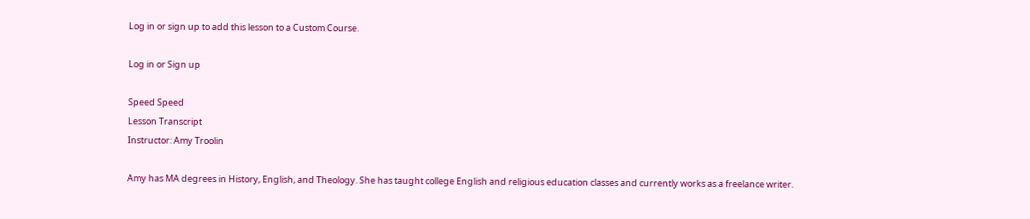Log in or sign up to add this lesson to a Custom Course.

Log in or Sign up

Speed Speed
Lesson Transcript
Instructor: Amy Troolin

Amy has MA degrees in History, English, and Theology. She has taught college English and religious education classes and currently works as a freelance writer.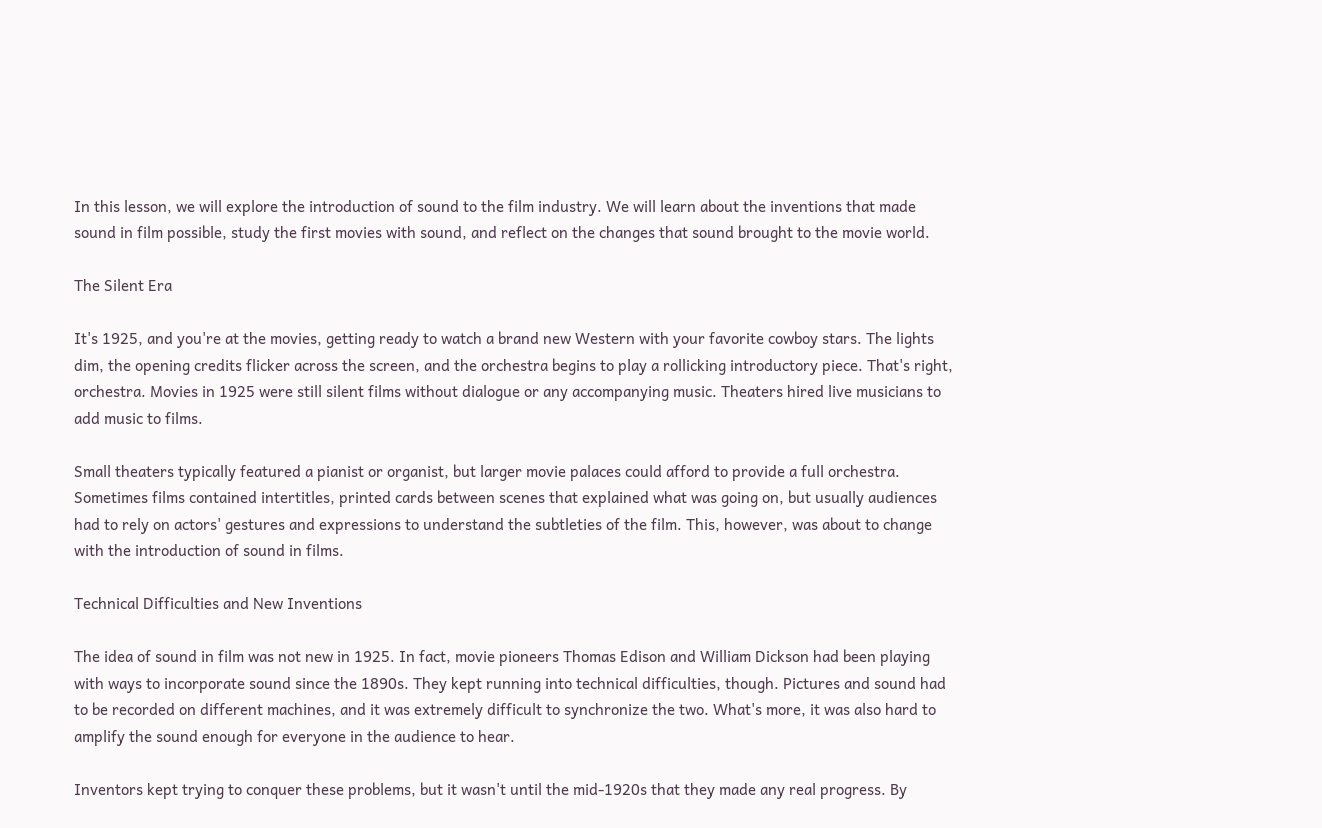In this lesson, we will explore the introduction of sound to the film industry. We will learn about the inventions that made sound in film possible, study the first movies with sound, and reflect on the changes that sound brought to the movie world.

The Silent Era

It's 1925, and you're at the movies, getting ready to watch a brand new Western with your favorite cowboy stars. The lights dim, the opening credits flicker across the screen, and the orchestra begins to play a rollicking introductory piece. That's right, orchestra. Movies in 1925 were still silent films without dialogue or any accompanying music. Theaters hired live musicians to add music to films.

Small theaters typically featured a pianist or organist, but larger movie palaces could afford to provide a full orchestra. Sometimes films contained intertitles, printed cards between scenes that explained what was going on, but usually audiences had to rely on actors' gestures and expressions to understand the subtleties of the film. This, however, was about to change with the introduction of sound in films.

Technical Difficulties and New Inventions

The idea of sound in film was not new in 1925. In fact, movie pioneers Thomas Edison and William Dickson had been playing with ways to incorporate sound since the 1890s. They kept running into technical difficulties, though. Pictures and sound had to be recorded on different machines, and it was extremely difficult to synchronize the two. What's more, it was also hard to amplify the sound enough for everyone in the audience to hear.

Inventors kept trying to conquer these problems, but it wasn't until the mid-1920s that they made any real progress. By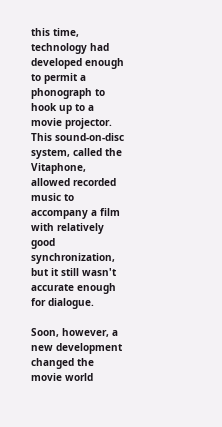this time, technology had developed enough to permit a phonograph to hook up to a movie projector. This sound-on-disc system, called the Vitaphone, allowed recorded music to accompany a film with relatively good synchronization, but it still wasn't accurate enough for dialogue.

Soon, however, a new development changed the movie world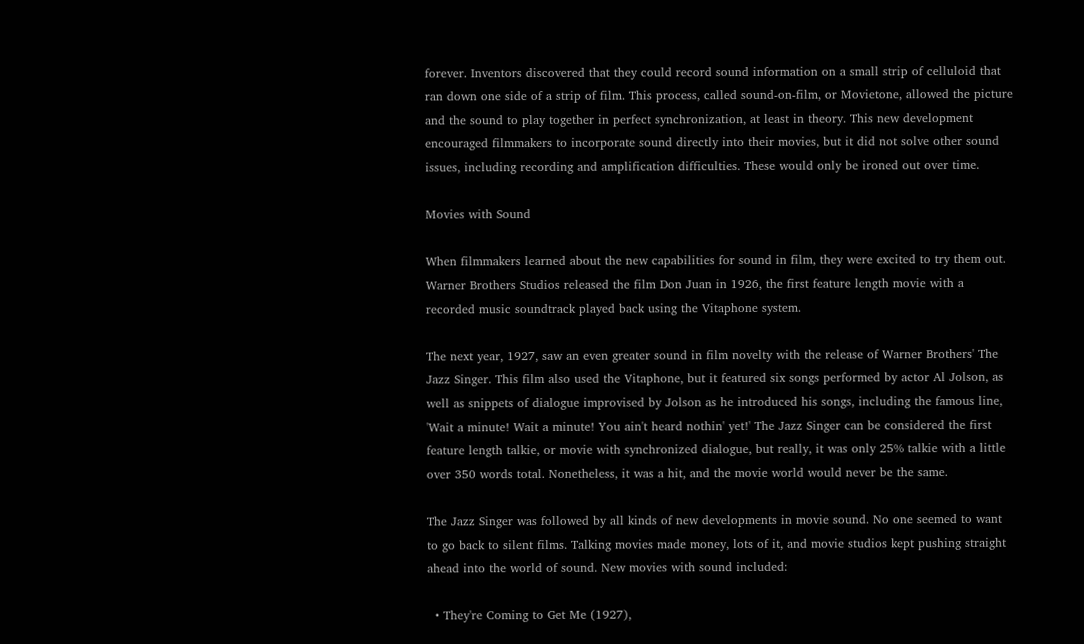forever. Inventors discovered that they could record sound information on a small strip of celluloid that ran down one side of a strip of film. This process, called sound-on-film, or Movietone, allowed the picture and the sound to play together in perfect synchronization, at least in theory. This new development encouraged filmmakers to incorporate sound directly into their movies, but it did not solve other sound issues, including recording and amplification difficulties. These would only be ironed out over time.

Movies with Sound

When filmmakers learned about the new capabilities for sound in film, they were excited to try them out. Warner Brothers Studios released the film Don Juan in 1926, the first feature length movie with a recorded music soundtrack played back using the Vitaphone system.

The next year, 1927, saw an even greater sound in film novelty with the release of Warner Brothers' The Jazz Singer. This film also used the Vitaphone, but it featured six songs performed by actor Al Jolson, as well as snippets of dialogue improvised by Jolson as he introduced his songs, including the famous line, 'Wait a minute! Wait a minute! You ain't heard nothin' yet!' The Jazz Singer can be considered the first feature length talkie, or movie with synchronized dialogue, but really, it was only 25% talkie with a little over 350 words total. Nonetheless, it was a hit, and the movie world would never be the same.

The Jazz Singer was followed by all kinds of new developments in movie sound. No one seemed to want to go back to silent films. Talking movies made money, lots of it, and movie studios kept pushing straight ahead into the world of sound. New movies with sound included:

  • They're Coming to Get Me (1927),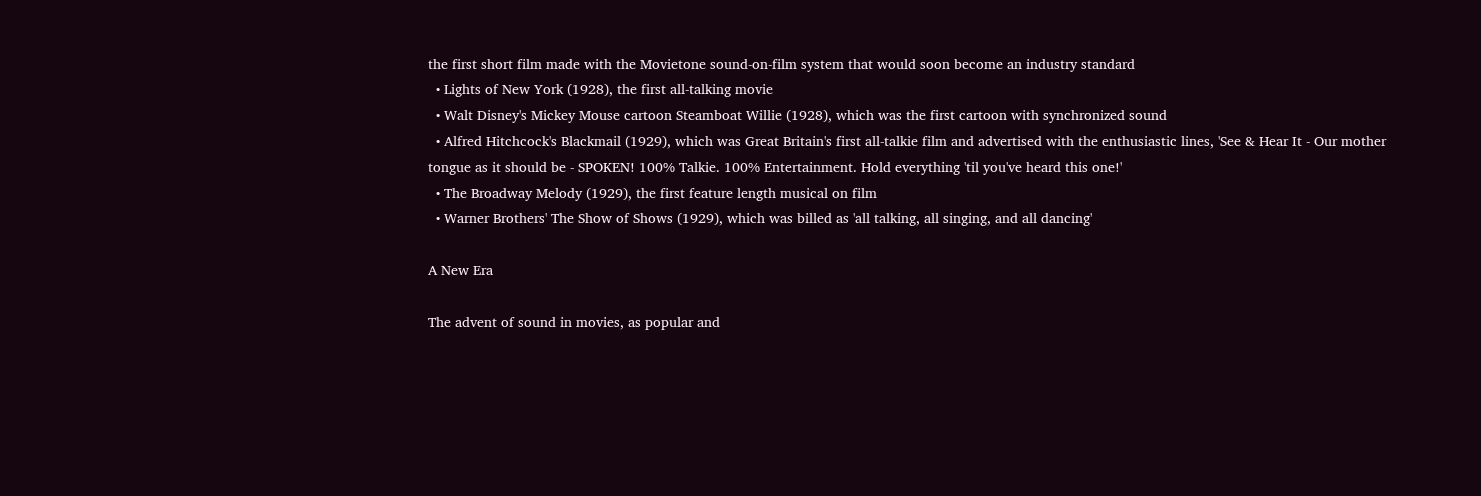the first short film made with the Movietone sound-on-film system that would soon become an industry standard
  • Lights of New York (1928), the first all-talking movie
  • Walt Disney's Mickey Mouse cartoon Steamboat Willie (1928), which was the first cartoon with synchronized sound
  • Alfred Hitchcock's Blackmail (1929), which was Great Britain's first all-talkie film and advertised with the enthusiastic lines, 'See & Hear It - Our mother tongue as it should be - SPOKEN! 100% Talkie. 100% Entertainment. Hold everything 'til you've heard this one!'
  • The Broadway Melody (1929), the first feature length musical on film
  • Warner Brothers' The Show of Shows (1929), which was billed as 'all talking, all singing, and all dancing'

A New Era

The advent of sound in movies, as popular and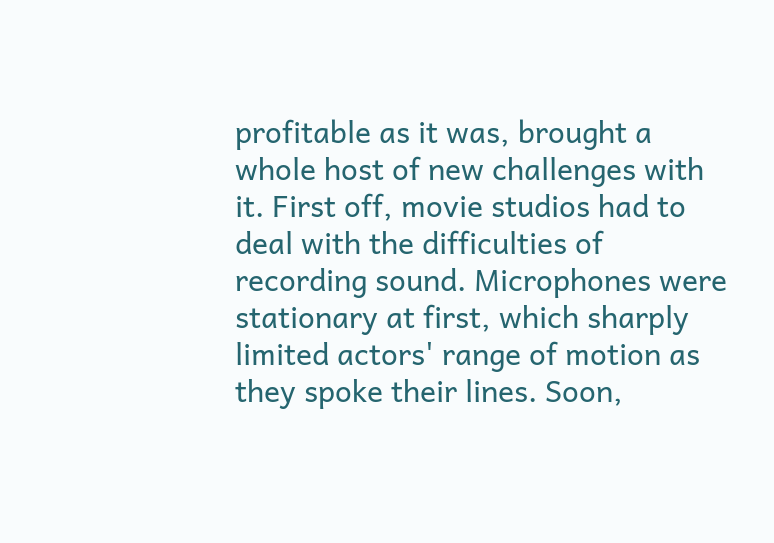profitable as it was, brought a whole host of new challenges with it. First off, movie studios had to deal with the difficulties of recording sound. Microphones were stationary at first, which sharply limited actors' range of motion as they spoke their lines. Soon,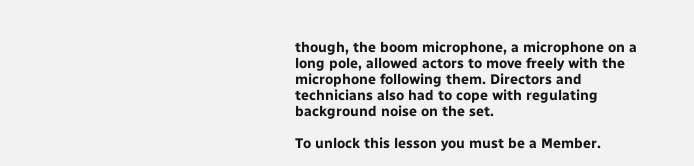though, the boom microphone, a microphone on a long pole, allowed actors to move freely with the microphone following them. Directors and technicians also had to cope with regulating background noise on the set.

To unlock this lesson you must be a Member.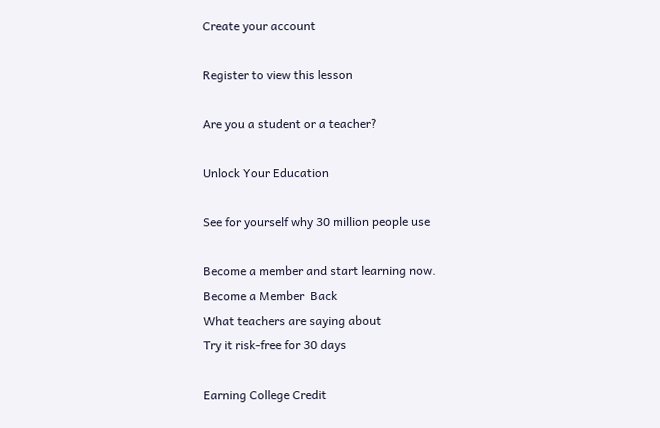Create your account

Register to view this lesson

Are you a student or a teacher?

Unlock Your Education

See for yourself why 30 million people use

Become a member and start learning now.
Become a Member  Back
What teachers are saying about
Try it risk-free for 30 days

Earning College Credit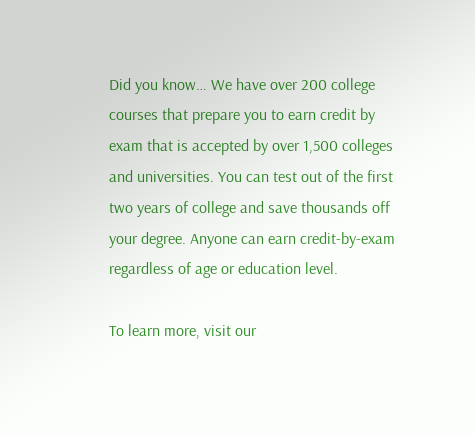Did you know… We have over 200 college courses that prepare you to earn credit by exam that is accepted by over 1,500 colleges and universities. You can test out of the first two years of college and save thousands off your degree. Anyone can earn credit-by-exam regardless of age or education level.

To learn more, visit our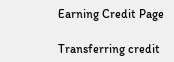Earning Credit Page

Transferring credit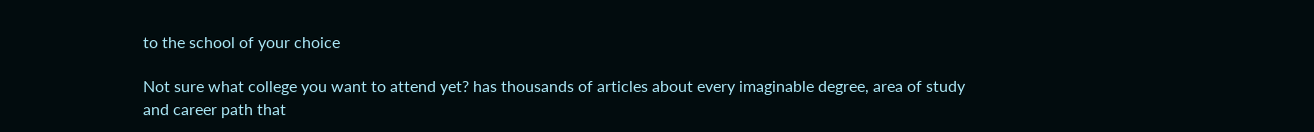to the school of your choice

Not sure what college you want to attend yet? has thousands of articles about every imaginable degree, area of study and career path that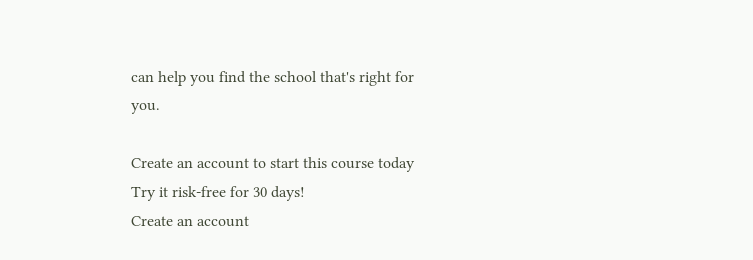can help you find the school that's right for you.

Create an account to start this course today
Try it risk-free for 30 days!
Create an account